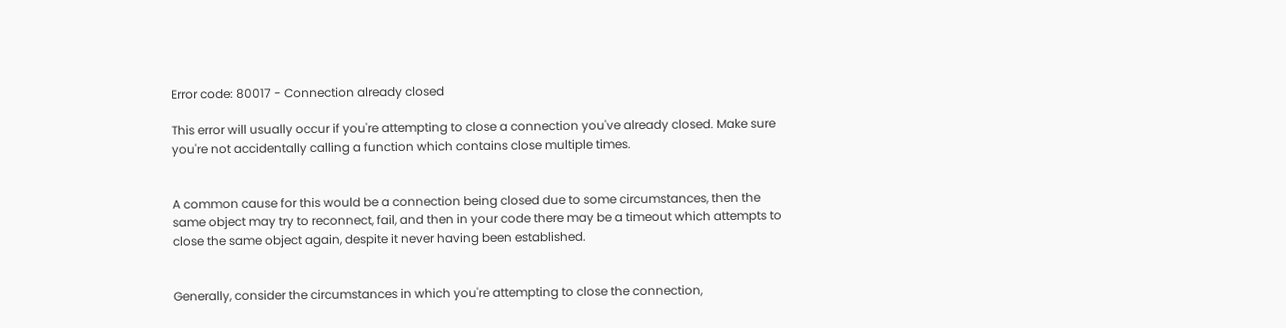Error code: 80017 - Connection already closed

This error will usually occur if you're attempting to close a connection you've already closed. Make sure you're not accidentally calling a function which contains close multiple times.


A common cause for this would be a connection being closed due to some circumstances, then the same object may try to reconnect, fail, and then in your code there may be a timeout which attempts to close the same object again, despite it never having been established.


Generally, consider the circumstances in which you're attempting to close the connection,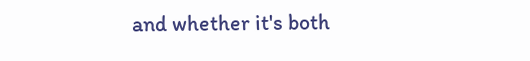and whether it's both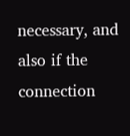necessary, and also if the connection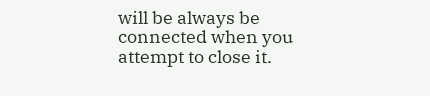will be always be connected when you attempt to close it.